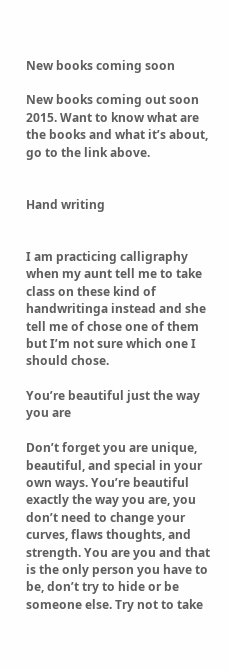New books coming soon

New books coming out soon 2015. Want to know what are the books and what it’s about, go to the link above.


Hand writing


I am practicing calligraphy when my aunt tell me to take class on these kind of handwritinga instead and she tell me of chose one of them but I’m not sure which one I should chose.

You’re beautiful just the way you are

Don’t forget you are unique, beautiful, and special in your own ways. You’re beautiful exactly the way you are, you don’t need to change your curves, flaws thoughts, and strength. You are you and that is the only person you have to be, don’t try to hide or be someone else. Try not to take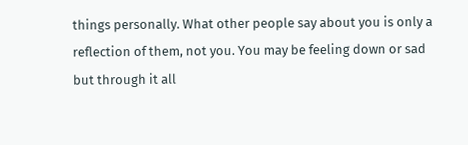things personally. What other people say about you is only a reflection of them, not you. You may be feeling down or sad but through it all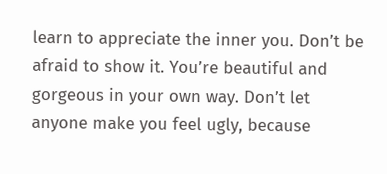learn to appreciate the inner you. Don’t be afraid to show it. You’re beautiful and gorgeous in your own way. Don’t let anyone make you feel ugly, because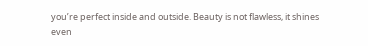you’re perfect inside and outside. Beauty is not flawless, it shines even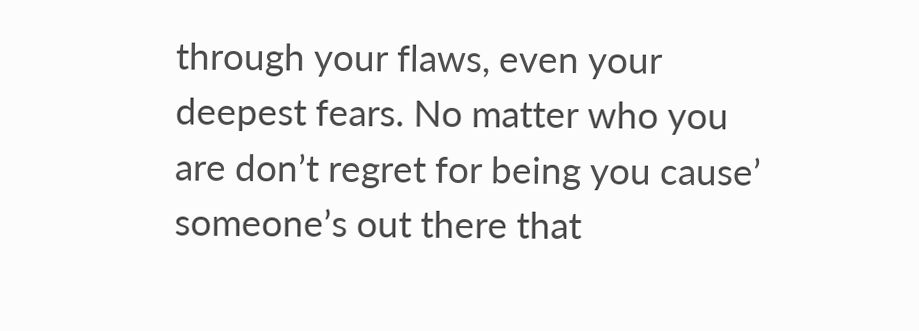through your flaws, even your deepest fears. No matter who you are don’t regret for being you cause’ someone’s out there that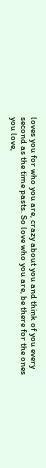loves you for who you are, crazy about you and think of you every second as the time pasts. So love who you are, be there for the ones you love,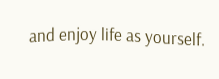and enjoy life as yourself.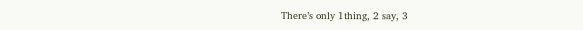There’s only 1thing, 2 say, 3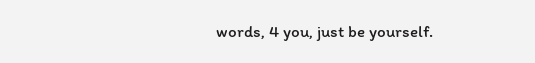words, 4 you, just be yourself.